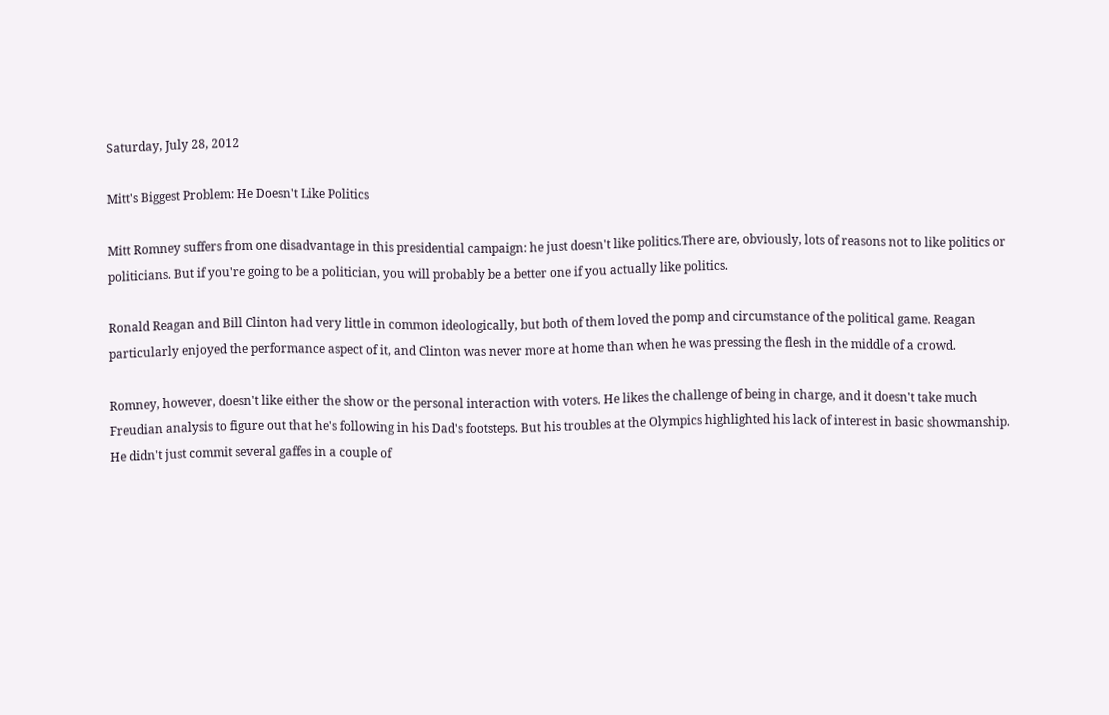Saturday, July 28, 2012

Mitt's Biggest Problem: He Doesn't Like Politics

Mitt Romney suffers from one disadvantage in this presidential campaign: he just doesn't like politics.There are, obviously, lots of reasons not to like politics or politicians. But if you're going to be a politician, you will probably be a better one if you actually like politics.

Ronald Reagan and Bill Clinton had very little in common ideologically, but both of them loved the pomp and circumstance of the political game. Reagan particularly enjoyed the performance aspect of it, and Clinton was never more at home than when he was pressing the flesh in the middle of a crowd.

Romney, however, doesn't like either the show or the personal interaction with voters. He likes the challenge of being in charge, and it doesn't take much Freudian analysis to figure out that he's following in his Dad's footsteps. But his troubles at the Olympics highlighted his lack of interest in basic showmanship. He didn't just commit several gaffes in a couple of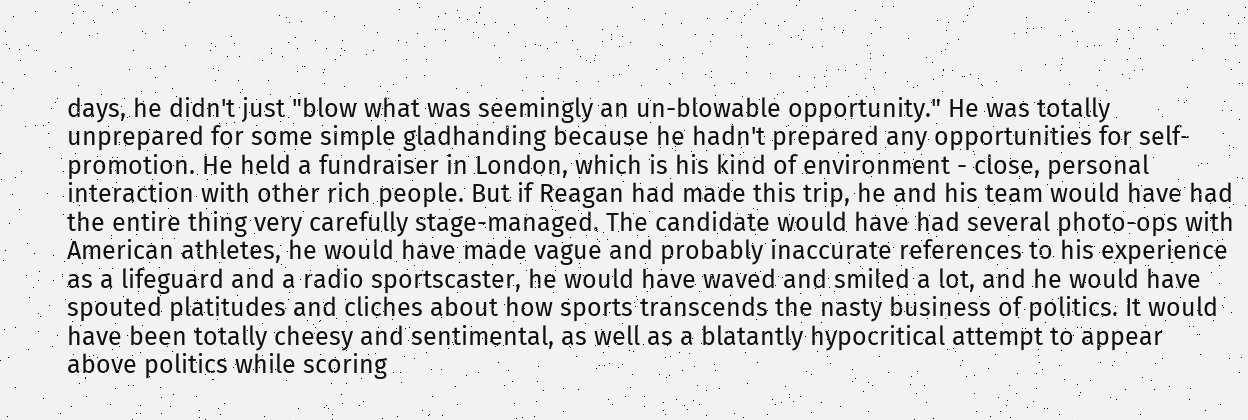days, he didn't just "blow what was seemingly an un-blowable opportunity." He was totally unprepared for some simple gladhanding because he hadn't prepared any opportunities for self-promotion. He held a fundraiser in London, which is his kind of environment - close, personal interaction with other rich people. But if Reagan had made this trip, he and his team would have had the entire thing very carefully stage-managed. The candidate would have had several photo-ops with American athletes, he would have made vague and probably inaccurate references to his experience as a lifeguard and a radio sportscaster, he would have waved and smiled a lot, and he would have spouted platitudes and cliches about how sports transcends the nasty business of politics. It would have been totally cheesy and sentimental, as well as a blatantly hypocritical attempt to appear above politics while scoring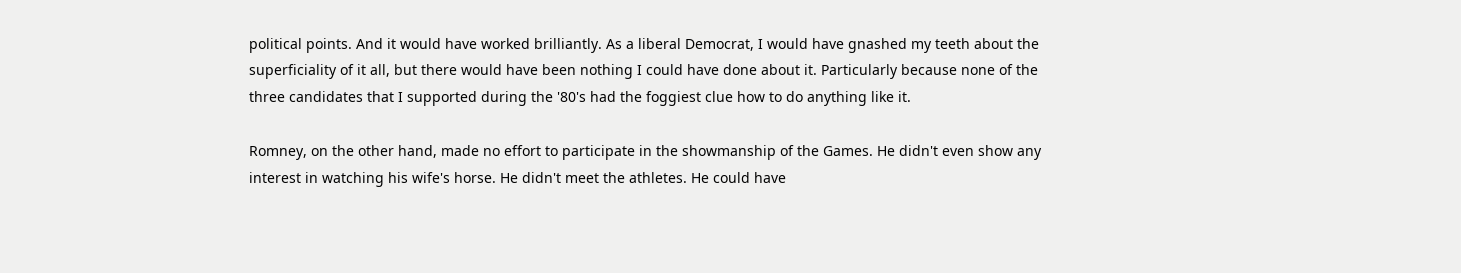political points. And it would have worked brilliantly. As a liberal Democrat, I would have gnashed my teeth about the superficiality of it all, but there would have been nothing I could have done about it. Particularly because none of the three candidates that I supported during the '80's had the foggiest clue how to do anything like it.

Romney, on the other hand, made no effort to participate in the showmanship of the Games. He didn't even show any interest in watching his wife's horse. He didn't meet the athletes. He could have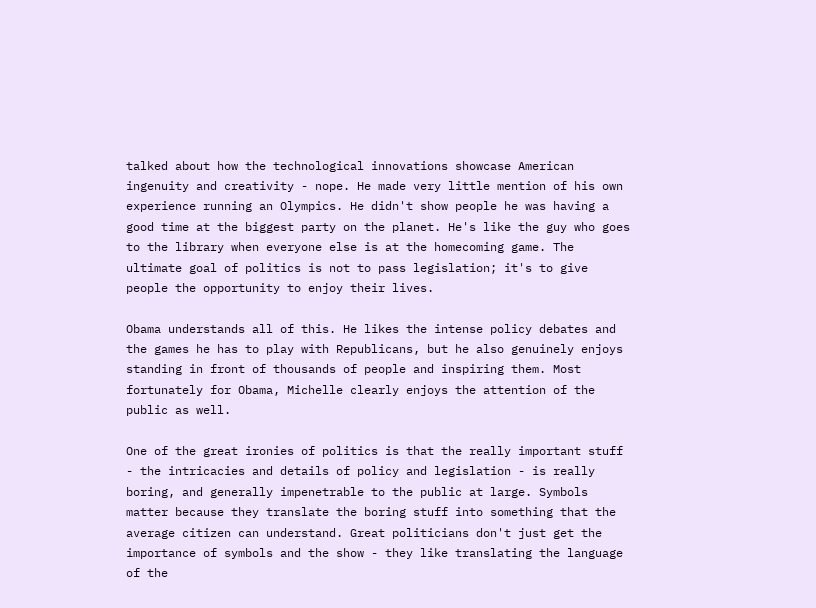talked about how the technological innovations showcase American ingenuity and creativity - nope. He made very little mention of his own experience running an Olympics. He didn't show people he was having a good time at the biggest party on the planet. He's like the guy who goes to the library when everyone else is at the homecoming game. The ultimate goal of politics is not to pass legislation; it's to give people the opportunity to enjoy their lives.

Obama understands all of this. He likes the intense policy debates and the games he has to play with Republicans, but he also genuinely enjoys standing in front of thousands of people and inspiring them. Most fortunately for Obama, Michelle clearly enjoys the attention of the public as well.

One of the great ironies of politics is that the really important stuff - the intricacies and details of policy and legislation - is really boring, and generally impenetrable to the public at large. Symbols matter because they translate the boring stuff into something that the average citizen can understand. Great politicians don't just get the importance of symbols and the show - they like translating the language of the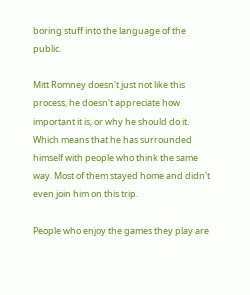boring stuff into the language of the public.

Mitt Romney doesn't just not like this process, he doesn't appreciate how important it is, or why he should do it. Which means that he has surrounded himself with people who think the same way. Most of them stayed home and didn't even join him on this trip.

People who enjoy the games they play are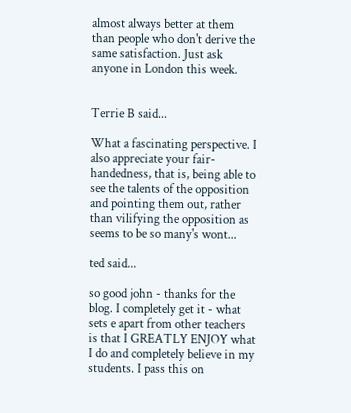almost always better at them than people who don't derive the same satisfaction. Just ask anyone in London this week.


Terrie B said...

What a fascinating perspective. I also appreciate your fair-handedness, that is, being able to see the talents of the opposition and pointing them out, rather than vilifying the opposition as seems to be so many's wont...

ted said...

so good john - thanks for the blog. I completely get it - what sets e apart from other teachers is that I GREATLY ENJOY what I do and completely believe in my students. I pass this on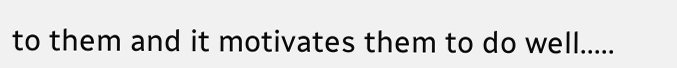to them and it motivates them to do well.....